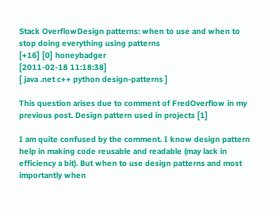Stack OverflowDesign patterns: when to use and when to stop doing everything using patterns
[+16] [0] honeybadger
[2011-02-18 11:18:38]
[ java .net c++ python design-patterns ]

This question arises due to comment of FredOverflow in my previous post. Design pattern used in projects [1]

I am quite confused by the comment. I know design pattern help in making code reusable and readable (may lack in efficiency a bit). But when to use design patterns and most importantly when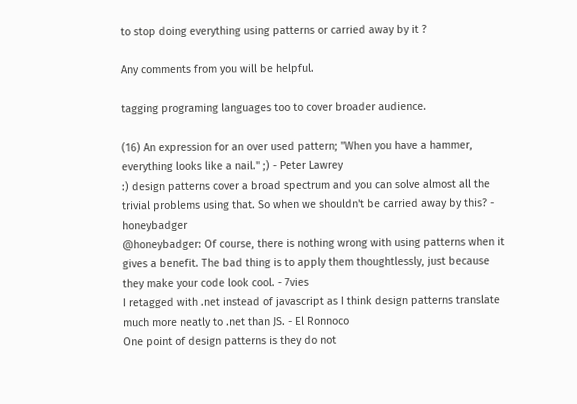to stop doing everything using patterns or carried away by it ?

Any comments from you will be helpful.

tagging programing languages too to cover broader audience.

(16) An expression for an over used pattern; "When you have a hammer, everything looks like a nail." ;) - Peter Lawrey
:) design patterns cover a broad spectrum and you can solve almost all the trivial problems using that. So when we shouldn't be carried away by this? - honeybadger
@honeybadger: Of course, there is nothing wrong with using patterns when it gives a benefit. The bad thing is to apply them thoughtlessly, just because they make your code look cool. - 7vies
I retagged with .net instead of javascript as I think design patterns translate much more neatly to .net than JS. - El Ronnoco
One point of design patterns is they do not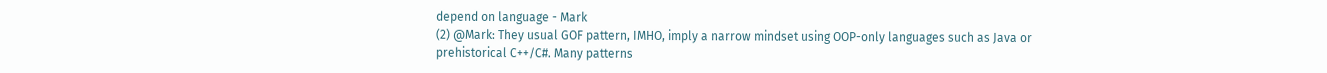depend on language - Mark
(2) @Mark: They usual GOF pattern, IMHO, imply a narrow mindset using OOP-only languages such as Java or prehistorical C++/C#. Many patterns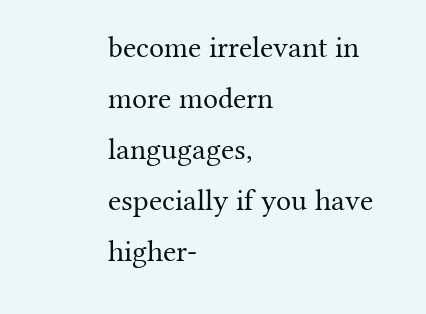become irrelevant in more modern langugages, especially if you have higher-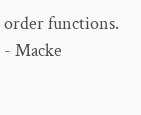order functions. - Macke